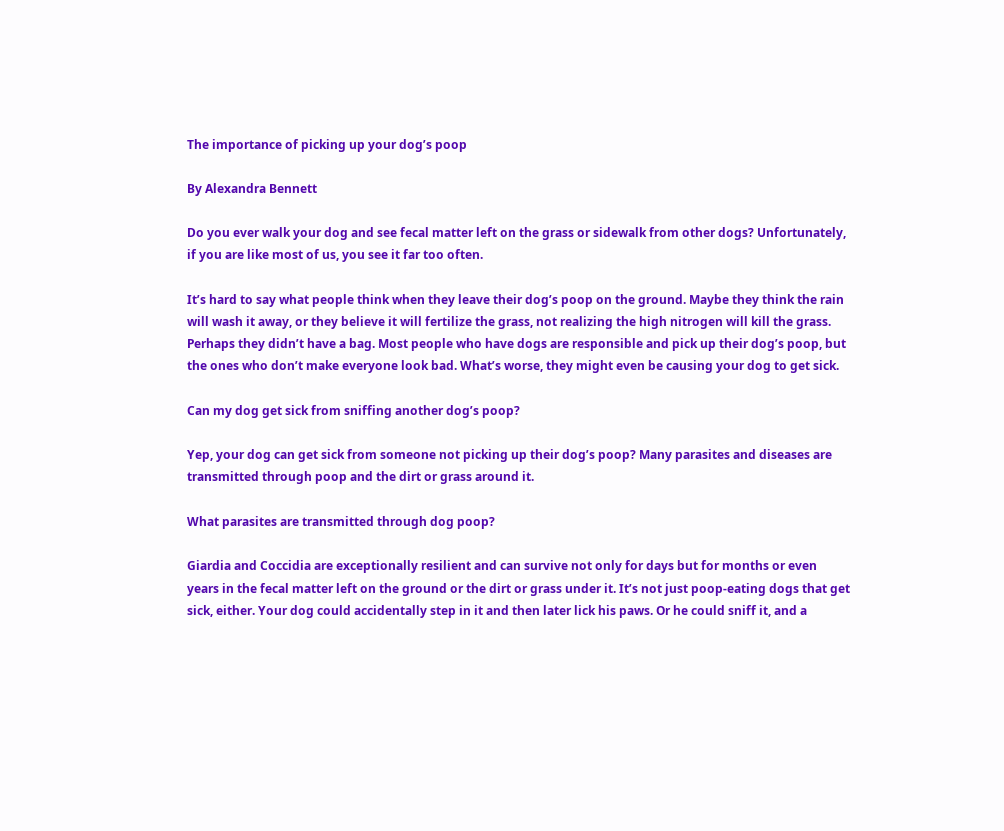The importance of picking up your dog’s poop

By Alexandra Bennett

Do you ever walk your dog and see fecal matter left on the grass or sidewalk from other dogs? Unfortunately, if you are like most of us, you see it far too often.

It’s hard to say what people think when they leave their dog’s poop on the ground. Maybe they think the rain will wash it away, or they believe it will fertilize the grass, not realizing the high nitrogen will kill the grass. Perhaps they didn’t have a bag. Most people who have dogs are responsible and pick up their dog’s poop, but the ones who don’t make everyone look bad. What’s worse, they might even be causing your dog to get sick.

Can my dog get sick from sniffing another dog’s poop?

Yep, your dog can get sick from someone not picking up their dog’s poop? Many parasites and diseases are transmitted through poop and the dirt or grass around it.

What parasites are transmitted through dog poop?

Giardia and Coccidia are exceptionally resilient and can survive not only for days but for months or even years in the fecal matter left on the ground or the dirt or grass under it. It’s not just poop-eating dogs that get sick, either. Your dog could accidentally step in it and then later lick his paws. Or he could sniff it, and a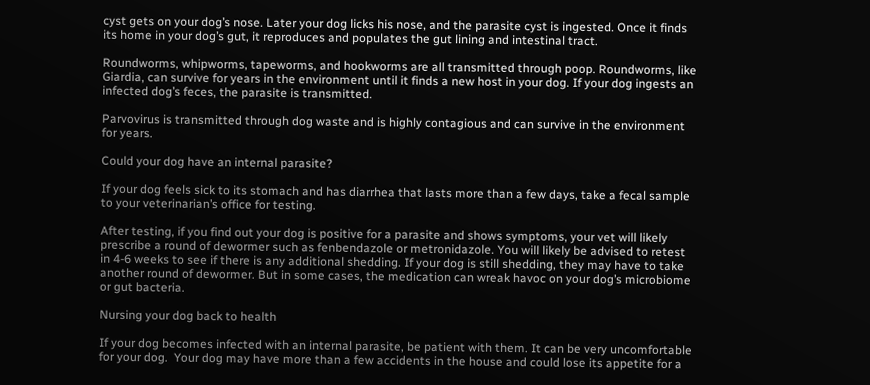cyst gets on your dog’s nose. Later your dog licks his nose, and the parasite cyst is ingested. Once it finds its home in your dog’s gut, it reproduces and populates the gut lining and intestinal tract.

Roundworms, whipworms, tapeworms, and hookworms are all transmitted through poop. Roundworms, like Giardia, can survive for years in the environment until it finds a new host in your dog. If your dog ingests an infected dog’s feces, the parasite is transmitted.

Parvovirus is transmitted through dog waste and is highly contagious and can survive in the environment for years.

Could your dog have an internal parasite?

If your dog feels sick to its stomach and has diarrhea that lasts more than a few days, take a fecal sample to your veterinarian’s office for testing.

After testing, if you find out your dog is positive for a parasite and shows symptoms, your vet will likely prescribe a round of dewormer such as fenbendazole or metronidazole. You will likely be advised to retest in 4-6 weeks to see if there is any additional shedding. If your dog is still shedding, they may have to take another round of dewormer. But in some cases, the medication can wreak havoc on your dog’s microbiome or gut bacteria.

Nursing your dog back to health

If your dog becomes infected with an internal parasite, be patient with them. It can be very uncomfortable for your dog.  Your dog may have more than a few accidents in the house and could lose its appetite for a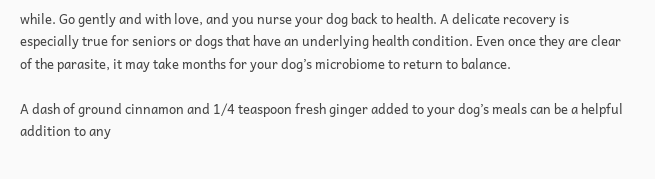while. Go gently and with love, and you nurse your dog back to health. A delicate recovery is especially true for seniors or dogs that have an underlying health condition. Even once they are clear of the parasite, it may take months for your dog’s microbiome to return to balance.

A dash of ground cinnamon and 1/4 teaspoon fresh ginger added to your dog’s meals can be a helpful addition to any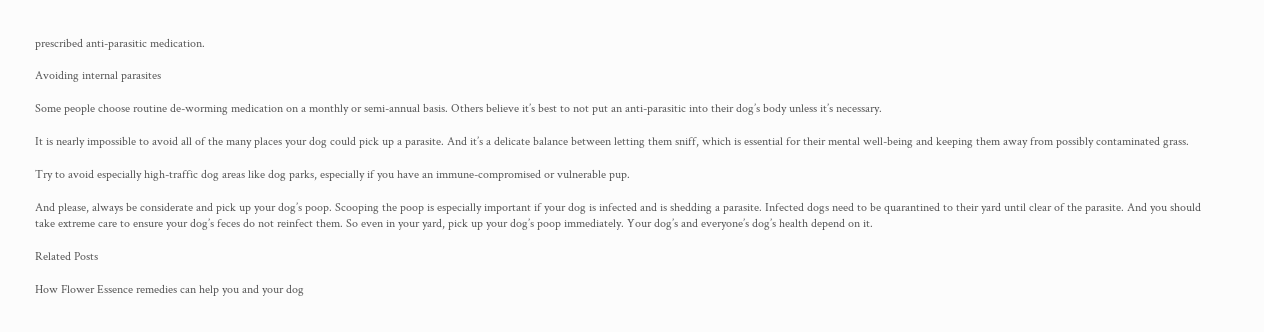prescribed anti-parasitic medication.

Avoiding internal parasites

Some people choose routine de-worming medication on a monthly or semi-annual basis. Others believe it’s best to not put an anti-parasitic into their dog’s body unless it’s necessary.

It is nearly impossible to avoid all of the many places your dog could pick up a parasite. And it’s a delicate balance between letting them sniff, which is essential for their mental well-being and keeping them away from possibly contaminated grass.

Try to avoid especially high-traffic dog areas like dog parks, especially if you have an immune-compromised or vulnerable pup.

And please, always be considerate and pick up your dog’s poop. Scooping the poop is especially important if your dog is infected and is shedding a parasite. Infected dogs need to be quarantined to their yard until clear of the parasite. And you should take extreme care to ensure your dog’s feces do not reinfect them. So even in your yard, pick up your dog’s poop immediately. Your dog’s and everyone’s dog’s health depend on it.

Related Posts

How Flower Essence remedies can help you and your dog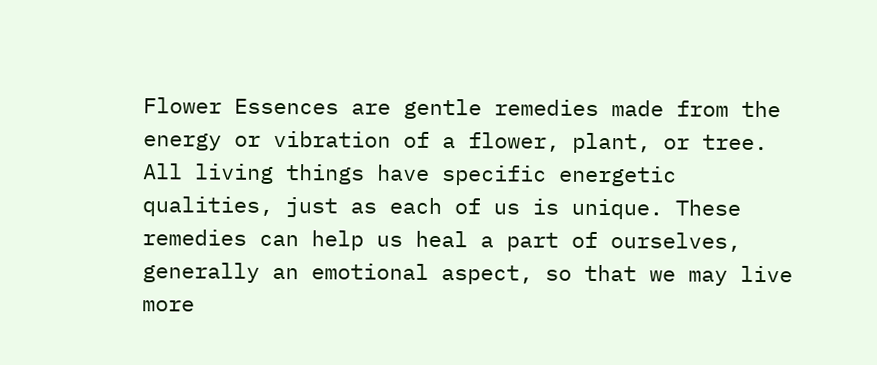Flower Essences are gentle remedies made from the energy or vibration of a flower, plant, or tree. All living things have specific energetic qualities, just as each of us is unique. These remedies can help us heal a part of ourselves, generally an emotional aspect, so that we may live more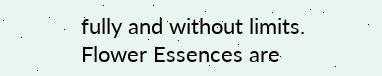fully and without limits. Flower Essences are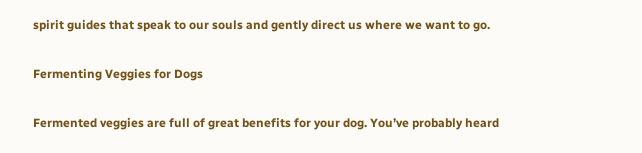spirit guides that speak to our souls and gently direct us where we want to go.

Fermenting Veggies for Dogs

Fermented veggies are full of great benefits for your dog. You’ve probably heard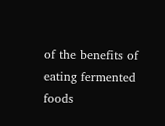of the benefits of eating fermented foods